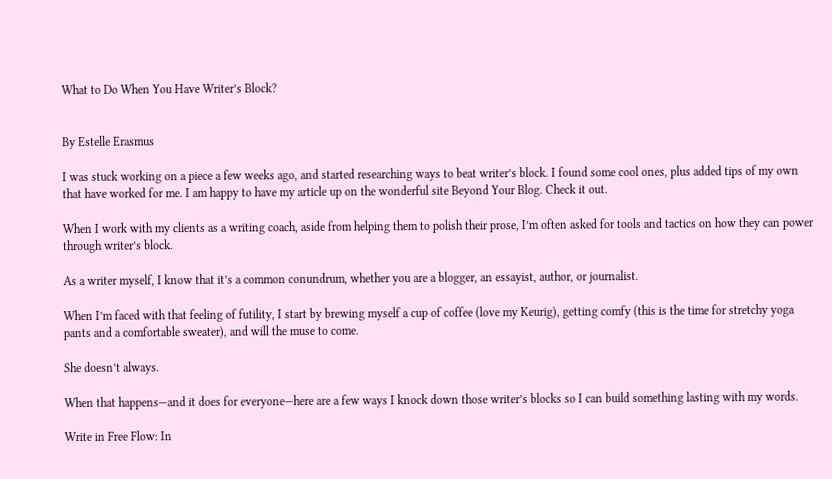What to Do When You Have Writer’s Block?


By Estelle Erasmus

I was stuck working on a piece a few weeks ago, and started researching ways to beat writer’s block. I found some cool ones, plus added tips of my own that have worked for me. I am happy to have my article up on the wonderful site Beyond Your Blog. Check it out.

When I work with my clients as a writing coach, aside from helping them to polish their prose, I’m often asked for tools and tactics on how they can power through writer’s block.

As a writer myself, I know that it’s a common conundrum, whether you are a blogger, an essayist, author, or journalist.

When I’m faced with that feeling of futility, I start by brewing myself a cup of coffee (love my Keurig), getting comfy (this is the time for stretchy yoga pants and a comfortable sweater), and will the muse to come.

She doesn’t always.

When that happens—and it does for everyone—here are a few ways I knock down those writer’s blocks so I can build something lasting with my words.

Write in Free Flow: In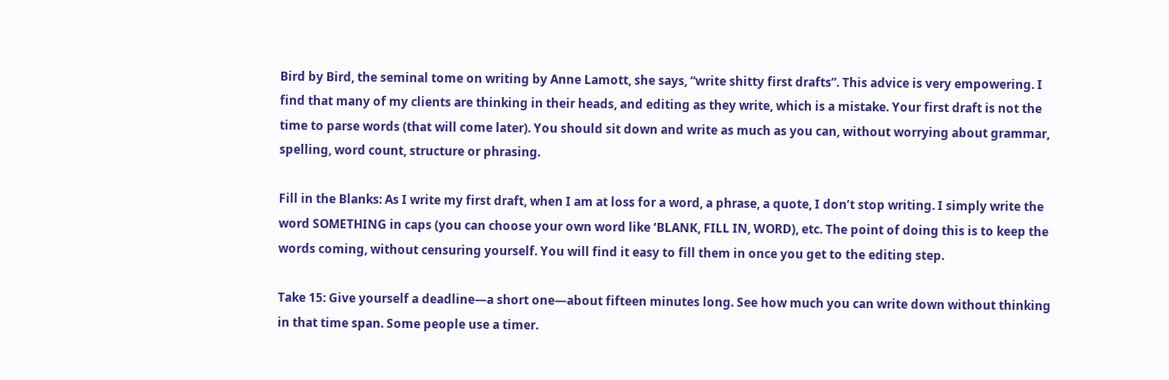Bird by Bird, the seminal tome on writing by Anne Lamott, she says, “write shitty first drafts”. This advice is very empowering. I find that many of my clients are thinking in their heads, and editing as they write, which is a mistake. Your first draft is not the time to parse words (that will come later). You should sit down and write as much as you can, without worrying about grammar, spelling, word count, structure or phrasing.

Fill in the Blanks: As I write my first draft, when I am at loss for a word, a phrase, a quote, I don’t stop writing. I simply write the word SOMETHING in caps (you can choose your own word like ‘BLANK, FILL IN, WORD), etc. The point of doing this is to keep the words coming, without censuring yourself. You will find it easy to fill them in once you get to the editing step.

Take 15: Give yourself a deadline—a short one—about fifteen minutes long. See how much you can write down without thinking in that time span. Some people use a timer.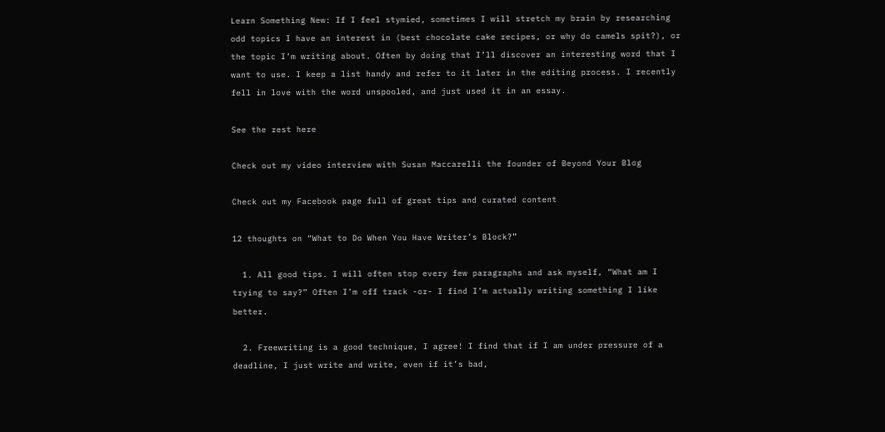Learn Something New: If I feel stymied, sometimes I will stretch my brain by researching odd topics I have an interest in (best chocolate cake recipes, or why do camels spit?), or the topic I’m writing about. Often by doing that I’ll discover an interesting word that I want to use. I keep a list handy and refer to it later in the editing process. I recently fell in love with the word unspooled, and just used it in an essay.

See the rest here

Check out my video interview with Susan Maccarelli the founder of Beyond Your Blog

Check out my Facebook page full of great tips and curated content

12 thoughts on “What to Do When You Have Writer’s Block?”

  1. All good tips. I will often stop every few paragraphs and ask myself, “What am I trying to say?” Often I’m off track -or- I find I’m actually writing something I like better.

  2. Freewriting is a good technique, I agree! I find that if I am under pressure of a deadline, I just write and write, even if it’s bad,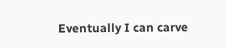Eventually I can carve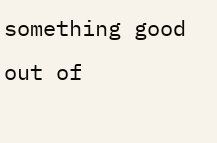something good out of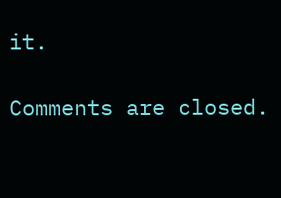it.

Comments are closed.